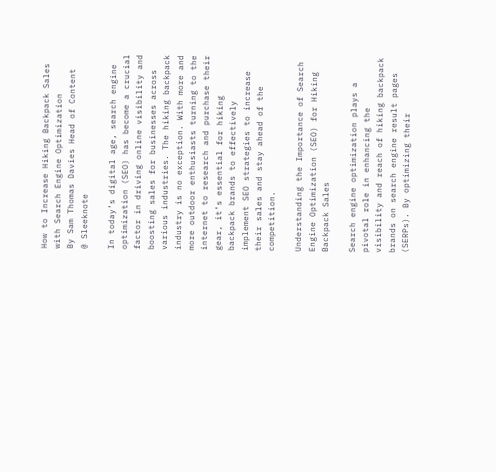How to Increase Hiking Backpack Sales with Search Engine Optimization
By Sam Thomas Davies Head of Content
@ Sleeknote

In today’s digital age, search engine optimization (SEO) has become a crucial factor in driving online visibility and boosting sales for businesses across various industries. The hiking backpack industry is no exception. With more and more outdoor enthusiasts turning to the internet to research and purchase their gear, it’s essential for hiking backpack brands to effectively implement SEO strategies to increase their sales and stay ahead of the competition.

Understanding the Importance of Search Engine Optimization (SEO) for Hiking Backpack Sales

Search engine optimization plays a pivotal role in enhancing the visibility and reach of hiking backpack brands on search engine result pages (SERPs). By optimizing their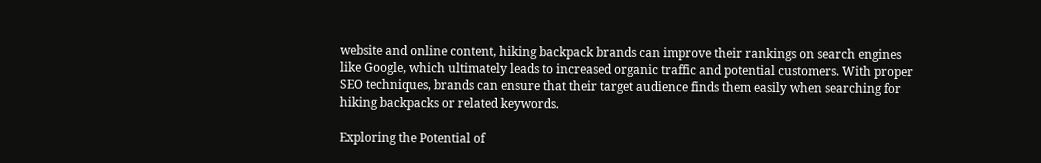website and online content, hiking backpack brands can improve their rankings on search engines like Google, which ultimately leads to increased organic traffic and potential customers. With proper SEO techniques, brands can ensure that their target audience finds them easily when searching for hiking backpacks or related keywords.

Exploring the Potential of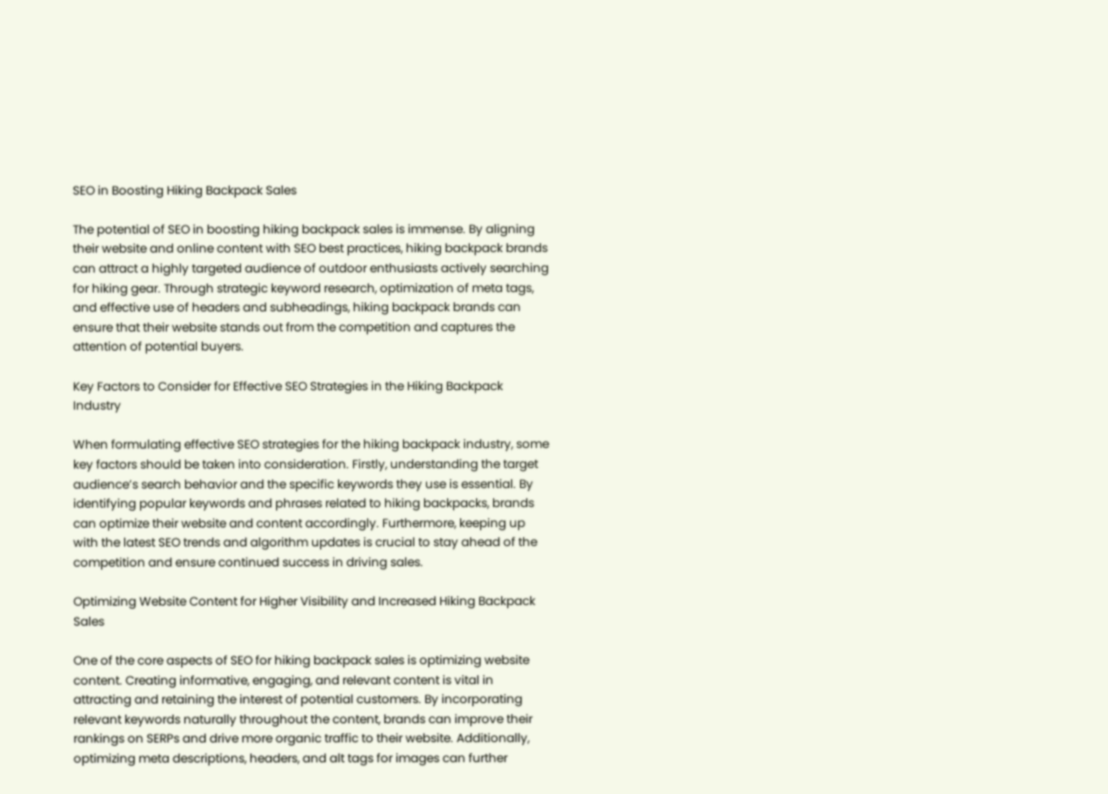SEO in Boosting Hiking Backpack Sales

The potential of SEO in boosting hiking backpack sales is immense. By aligning their website and online content with SEO best practices, hiking backpack brands can attract a highly targeted audience of outdoor enthusiasts actively searching for hiking gear. Through strategic keyword research, optimization of meta tags, and effective use of headers and subheadings, hiking backpack brands can ensure that their website stands out from the competition and captures the attention of potential buyers.

Key Factors to Consider for Effective SEO Strategies in the Hiking Backpack Industry

When formulating effective SEO strategies for the hiking backpack industry, some key factors should be taken into consideration. Firstly, understanding the target audience’s search behavior and the specific keywords they use is essential. By identifying popular keywords and phrases related to hiking backpacks, brands can optimize their website and content accordingly. Furthermore, keeping up with the latest SEO trends and algorithm updates is crucial to stay ahead of the competition and ensure continued success in driving sales.

Optimizing Website Content for Higher Visibility and Increased Hiking Backpack Sales

One of the core aspects of SEO for hiking backpack sales is optimizing website content. Creating informative, engaging, and relevant content is vital in attracting and retaining the interest of potential customers. By incorporating relevant keywords naturally throughout the content, brands can improve their rankings on SERPs and drive more organic traffic to their website. Additionally, optimizing meta descriptions, headers, and alt tags for images can further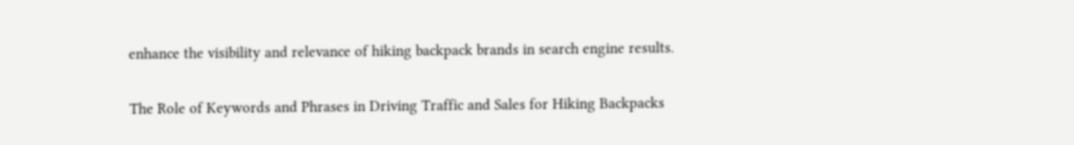enhance the visibility and relevance of hiking backpack brands in search engine results.

The Role of Keywords and Phrases in Driving Traffic and Sales for Hiking Backpacks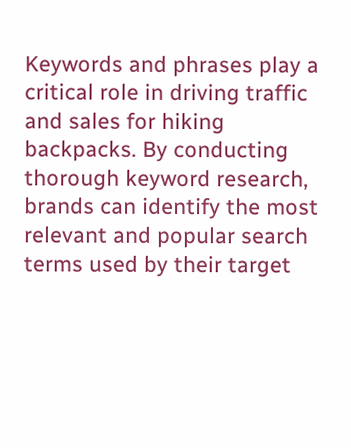Keywords and phrases play a critical role in driving traffic and sales for hiking backpacks. By conducting thorough keyword research, brands can identify the most relevant and popular search terms used by their target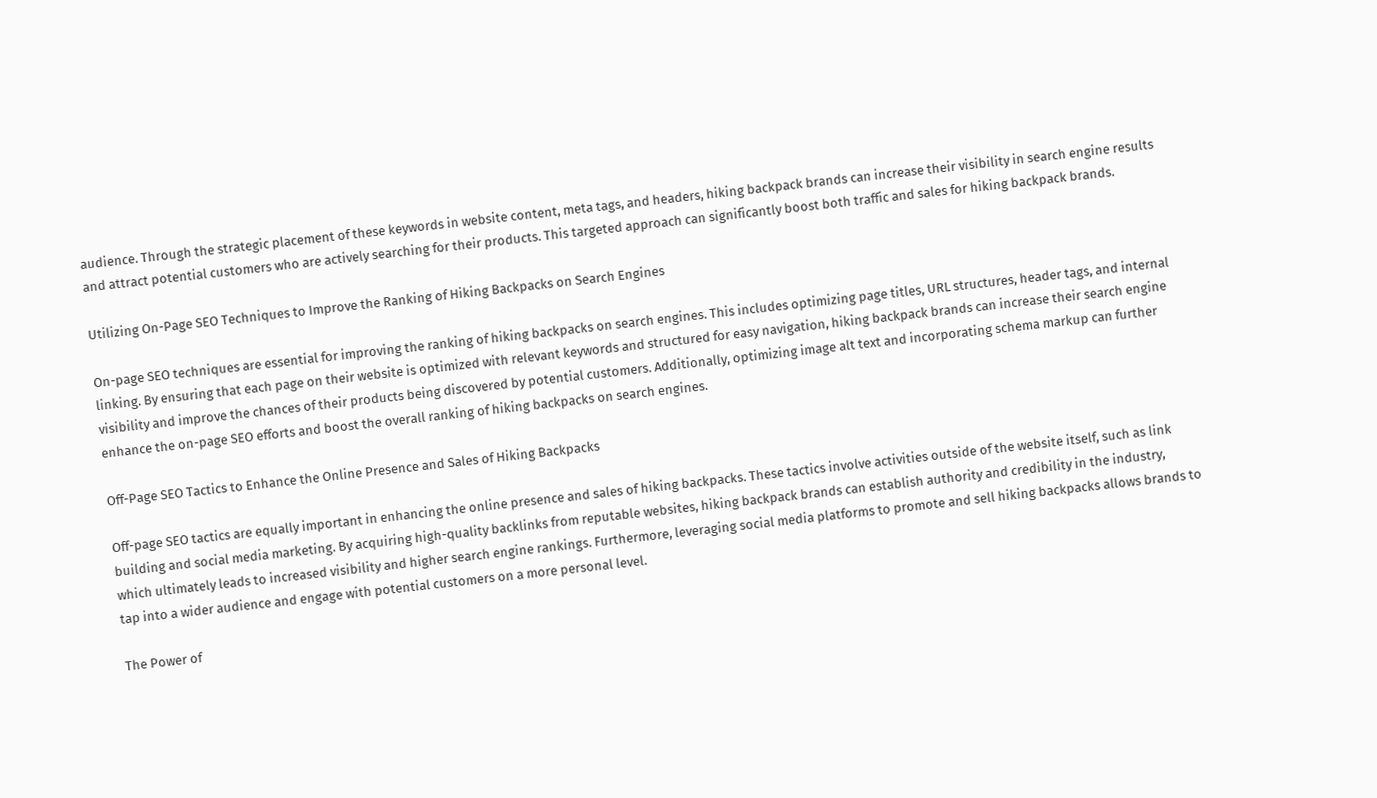audience. Through the strategic placement of these keywords in website content, meta tags, and headers, hiking backpack brands can increase their visibility in search engine results and attract potential customers who are actively searching for their products. This targeted approach can significantly boost both traffic and sales for hiking backpack brands.

Utilizing On-Page SEO Techniques to Improve the Ranking of Hiking Backpacks on Search Engines

On-page SEO techniques are essential for improving the ranking of hiking backpacks on search engines. This includes optimizing page titles, URL structures, header tags, and internal linking. By ensuring that each page on their website is optimized with relevant keywords and structured for easy navigation, hiking backpack brands can increase their search engine visibility and improve the chances of their products being discovered by potential customers. Additionally, optimizing image alt text and incorporating schema markup can further enhance the on-page SEO efforts and boost the overall ranking of hiking backpacks on search engines.

Off-Page SEO Tactics to Enhance the Online Presence and Sales of Hiking Backpacks

Off-page SEO tactics are equally important in enhancing the online presence and sales of hiking backpacks. These tactics involve activities outside of the website itself, such as link building and social media marketing. By acquiring high-quality backlinks from reputable websites, hiking backpack brands can establish authority and credibility in the industry, which ultimately leads to increased visibility and higher search engine rankings. Furthermore, leveraging social media platforms to promote and sell hiking backpacks allows brands to tap into a wider audience and engage with potential customers on a more personal level.

The Power of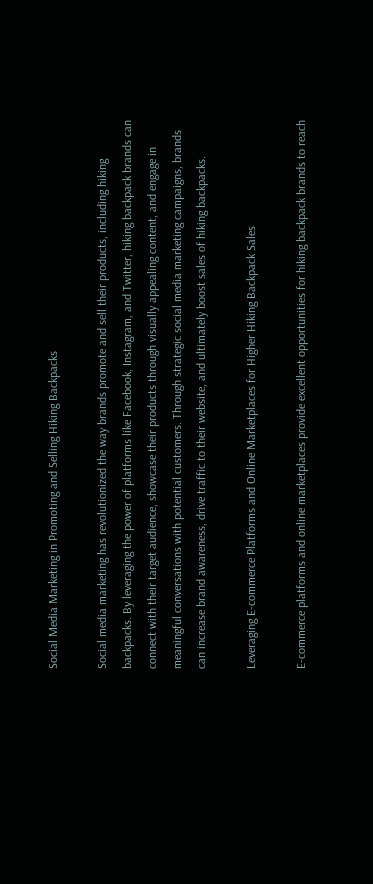Social Media Marketing in Promoting and Selling Hiking Backpacks

Social media marketing has revolutionized the way brands promote and sell their products, including hiking backpacks. By leveraging the power of platforms like Facebook, Instagram, and Twitter, hiking backpack brands can connect with their target audience, showcase their products through visually appealing content, and engage in meaningful conversations with potential customers. Through strategic social media marketing campaigns, brands can increase brand awareness, drive traffic to their website, and ultimately boost sales of hiking backpacks.

Leveraging E-commerce Platforms and Online Marketplaces for Higher Hiking Backpack Sales

E-commerce platforms and online marketplaces provide excellent opportunities for hiking backpack brands to reach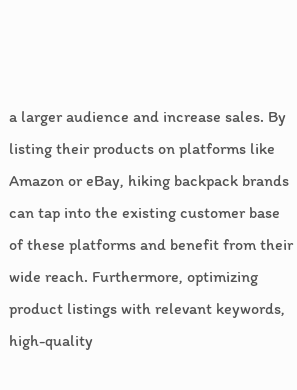a larger audience and increase sales. By listing their products on platforms like Amazon or eBay, hiking backpack brands can tap into the existing customer base of these platforms and benefit from their wide reach. Furthermore, optimizing product listings with relevant keywords, high-quality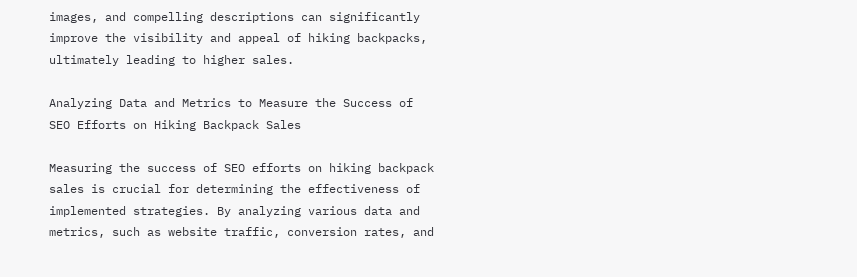images, and compelling descriptions can significantly improve the visibility and appeal of hiking backpacks, ultimately leading to higher sales.

Analyzing Data and Metrics to Measure the Success of SEO Efforts on Hiking Backpack Sales

Measuring the success of SEO efforts on hiking backpack sales is crucial for determining the effectiveness of implemented strategies. By analyzing various data and metrics, such as website traffic, conversion rates, and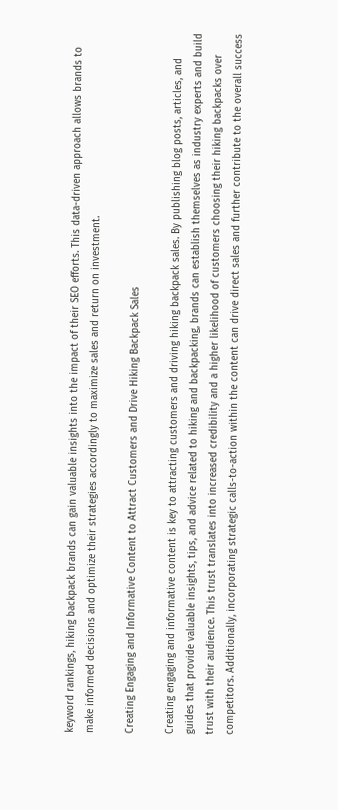keyword rankings, hiking backpack brands can gain valuable insights into the impact of their SEO efforts. This data-driven approach allows brands to make informed decisions and optimize their strategies accordingly to maximize sales and return on investment.

Creating Engaging and Informative Content to Attract Customers and Drive Hiking Backpack Sales

Creating engaging and informative content is key to attracting customers and driving hiking backpack sales. By publishing blog posts, articles, and guides that provide valuable insights, tips, and advice related to hiking and backpacking, brands can establish themselves as industry experts and build trust with their audience. This trust translates into increased credibility and a higher likelihood of customers choosing their hiking backpacks over competitors. Additionally, incorporating strategic calls-to-action within the content can drive direct sales and further contribute to the overall success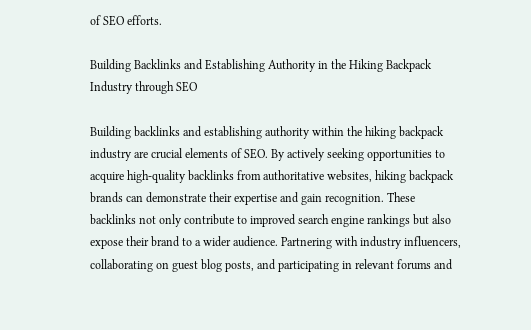of SEO efforts.

Building Backlinks and Establishing Authority in the Hiking Backpack Industry through SEO

Building backlinks and establishing authority within the hiking backpack industry are crucial elements of SEO. By actively seeking opportunities to acquire high-quality backlinks from authoritative websites, hiking backpack brands can demonstrate their expertise and gain recognition. These backlinks not only contribute to improved search engine rankings but also expose their brand to a wider audience. Partnering with industry influencers, collaborating on guest blog posts, and participating in relevant forums and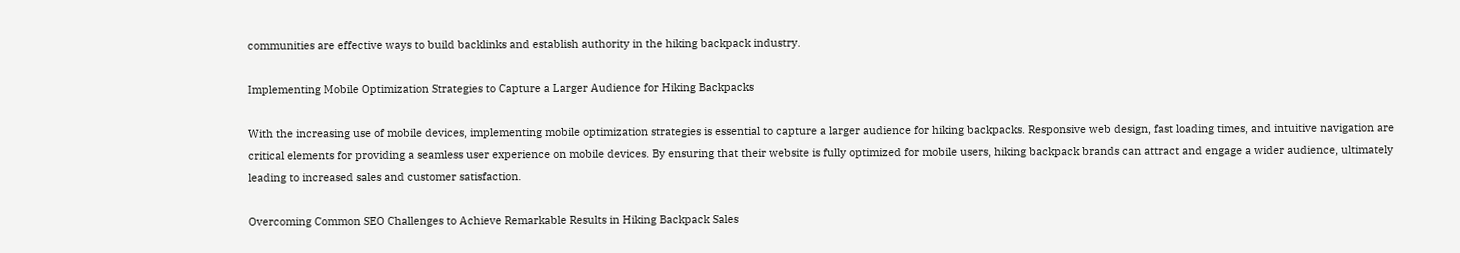communities are effective ways to build backlinks and establish authority in the hiking backpack industry.

Implementing Mobile Optimization Strategies to Capture a Larger Audience for Hiking Backpacks

With the increasing use of mobile devices, implementing mobile optimization strategies is essential to capture a larger audience for hiking backpacks. Responsive web design, fast loading times, and intuitive navigation are critical elements for providing a seamless user experience on mobile devices. By ensuring that their website is fully optimized for mobile users, hiking backpack brands can attract and engage a wider audience, ultimately leading to increased sales and customer satisfaction.

Overcoming Common SEO Challenges to Achieve Remarkable Results in Hiking Backpack Sales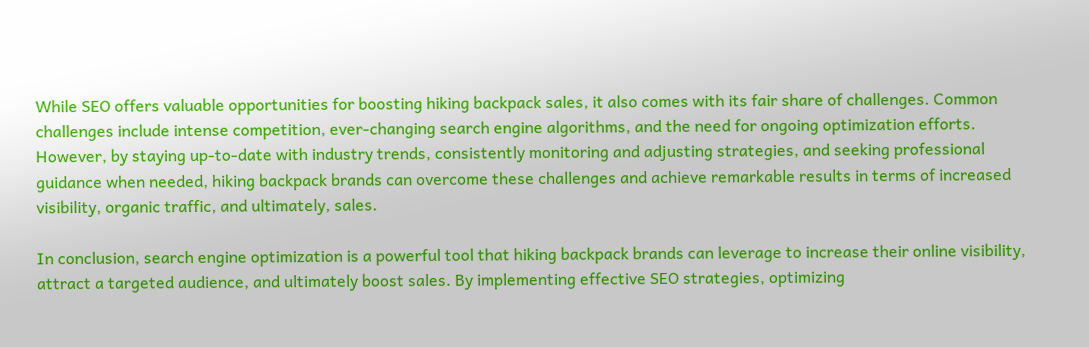While SEO offers valuable opportunities for boosting hiking backpack sales, it also comes with its fair share of challenges. Common challenges include intense competition, ever-changing search engine algorithms, and the need for ongoing optimization efforts. However, by staying up-to-date with industry trends, consistently monitoring and adjusting strategies, and seeking professional guidance when needed, hiking backpack brands can overcome these challenges and achieve remarkable results in terms of increased visibility, organic traffic, and ultimately, sales.

In conclusion, search engine optimization is a powerful tool that hiking backpack brands can leverage to increase their online visibility, attract a targeted audience, and ultimately boost sales. By implementing effective SEO strategies, optimizing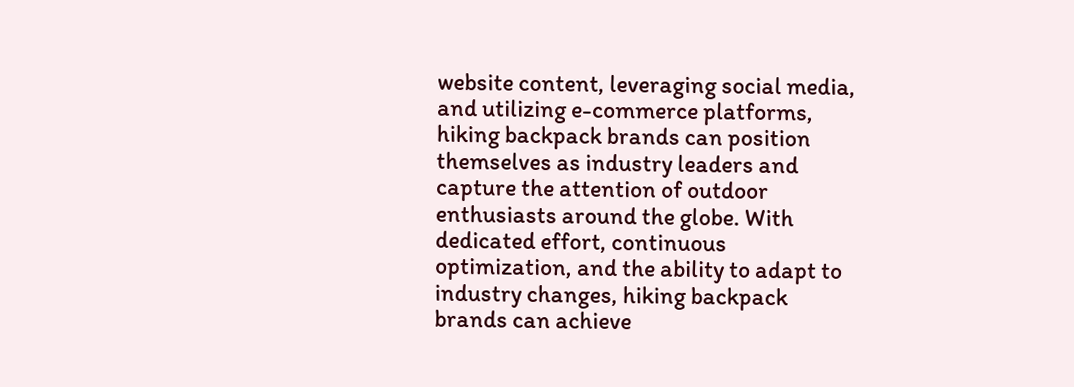website content, leveraging social media, and utilizing e-commerce platforms, hiking backpack brands can position themselves as industry leaders and capture the attention of outdoor enthusiasts around the globe. With dedicated effort, continuous optimization, and the ability to adapt to industry changes, hiking backpack brands can achieve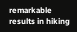remarkable results in hiking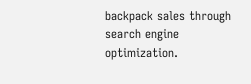backpack sales through search engine optimization.